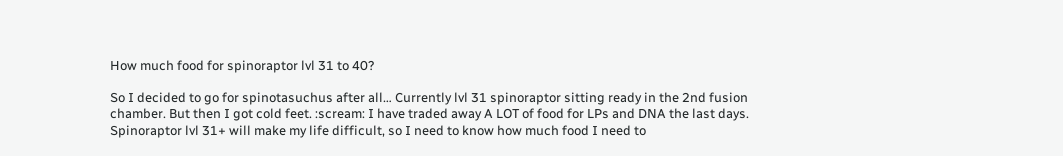How much food for spinoraptor lvl 31 to 40?

So I decided to go for spinotasuchus after all… Currently lvl 31 spinoraptor sitting ready in the 2nd fusion chamber. But then I got cold feet. :scream: I have traded away A LOT of food for LPs and DNA the last days. Spinoraptor lvl 31+ will make my life difficult, so I need to know how much food I need to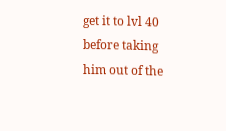get it to lvl 40 before taking him out of the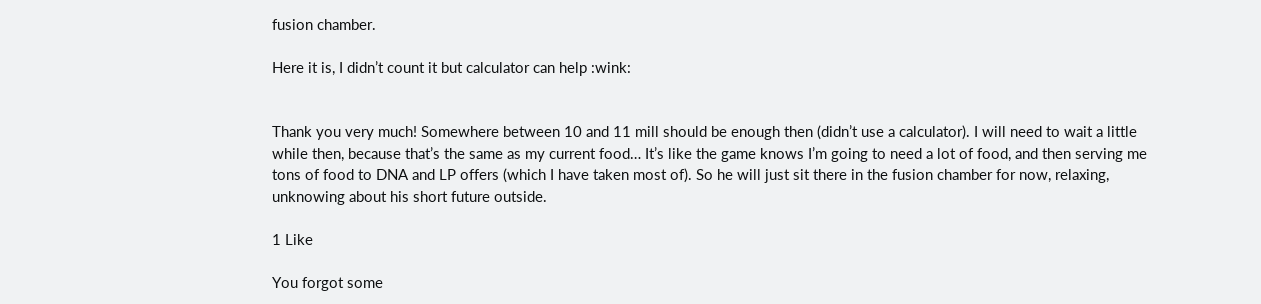fusion chamber.

Here it is, I didn’t count it but calculator can help :wink:


Thank you very much! Somewhere between 10 and 11 mill should be enough then (didn’t use a calculator). I will need to wait a little while then, because that’s the same as my current food… It’s like the game knows I’m going to need a lot of food, and then serving me tons of food to DNA and LP offers (which I have taken most of). So he will just sit there in the fusion chamber for now, relaxing, unknowing about his short future outside.

1 Like

You forgot some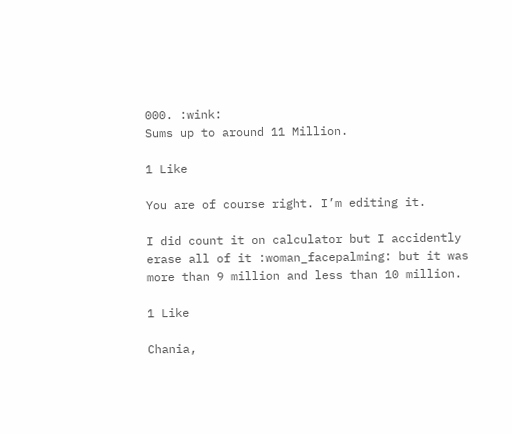000. :wink:
Sums up to around 11 Million.

1 Like

You are of course right. I’m editing it.

I did count it on calculator but I accidently erase all of it :woman_facepalming: but it was more than 9 million and less than 10 million.

1 Like

Chania,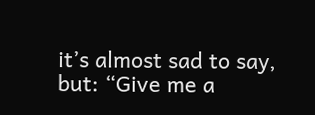it’s almost sad to say, but: “Give me a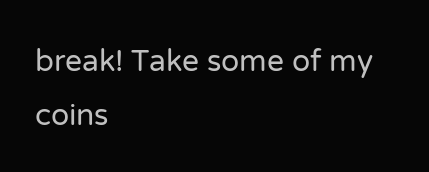break! Take some of my coins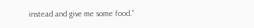instead and give me some food.”